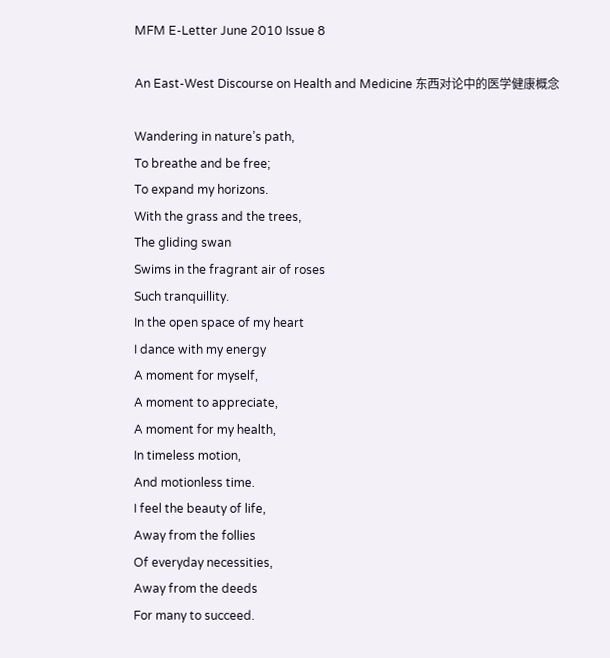MFM E-Letter June 2010 Issue 8

An East-West Discourse on Health and Medicine 东西对论中的医学健康概念

Wandering in nature’s path,
To breathe and be free;
To expand my horizons.
With the grass and the trees,
The gliding swan
Swims in the fragrant air of roses
Such tranquillity.
In the open space of my heart
I dance with my energy
A moment for myself,
A moment to appreciate,
A moment for my health,
In timeless motion,
And motionless time.
I feel the beauty of life,
Away from the follies
Of everyday necessities,
Away from the deeds
For many to succeed.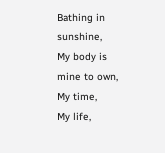Bathing in sunshine,
My body is mine to own,
My time,
My life,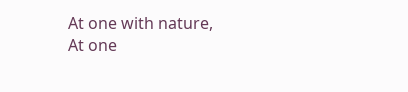At one with nature,
At one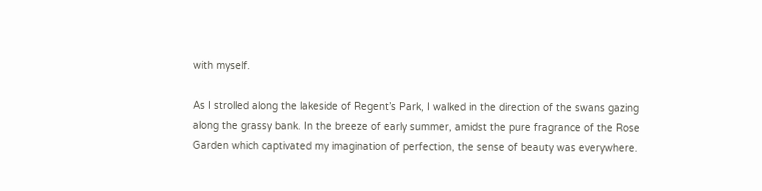with myself.

As I strolled along the lakeside of Regent’s Park, I walked in the direction of the swans gazing along the grassy bank. In the breeze of early summer, amidst the pure fragrance of the Rose Garden which captivated my imagination of perfection, the sense of beauty was everywhere.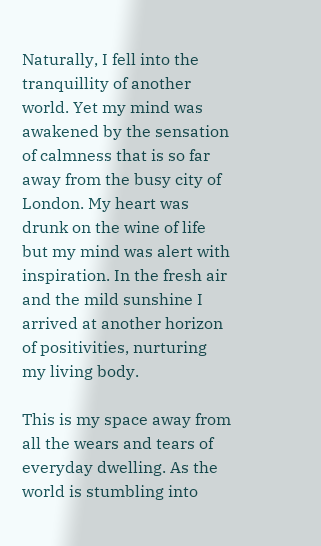Naturally, I fell into the tranquillity of another world. Yet my mind was awakened by the sensation of calmness that is so far away from the busy city of London. My heart was drunk on the wine of life but my mind was alert with inspiration. In the fresh air and the mild sunshine I arrived at another horizon of positivities, nurturing my living body.

This is my space away from all the wears and tears of everyday dwelling. As the world is stumbling into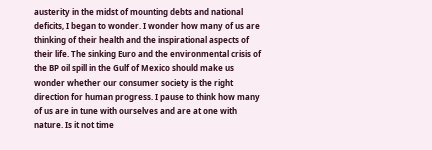austerity in the midst of mounting debts and national deficits, I began to wonder. I wonder how many of us are thinking of their health and the inspirational aspects of their life. The sinking Euro and the environmental crisis of the BP oil spill in the Gulf of Mexico should make us wonder whether our consumer society is the right direction for human progress. I pause to think how many of us are in tune with ourselves and are at one with nature. Is it not time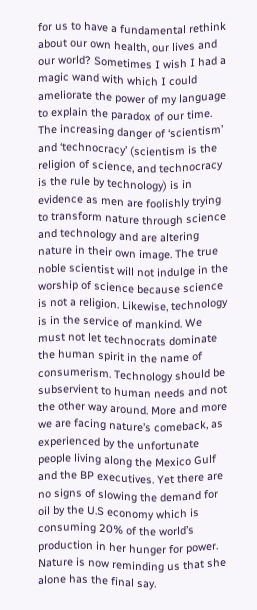for us to have a fundamental rethink about our own health, our lives and our world? Sometimes I wish I had a magic wand with which I could ameliorate the power of my language to explain the paradox of our time. The increasing danger of ‘scientism’ and ‘technocracy’ (scientism is the religion of science, and technocracy is the rule by technology) is in evidence as men are foolishly trying to transform nature through science and technology and are altering nature in their own image. The true noble scientist will not indulge in the worship of science because science is not a religion. Likewise, technology is in the service of mankind. We must not let technocrats dominate the human spirit in the name of consumerism. Technology should be subservient to human needs and not the other way around. More and more we are facing nature’s comeback, as experienced by the unfortunate people living along the Mexico Gulf and the BP executives. Yet there are no signs of slowing the demand for oil by the U.S economy which is consuming 20% of the world’s production in her hunger for power. Nature is now reminding us that she alone has the final say.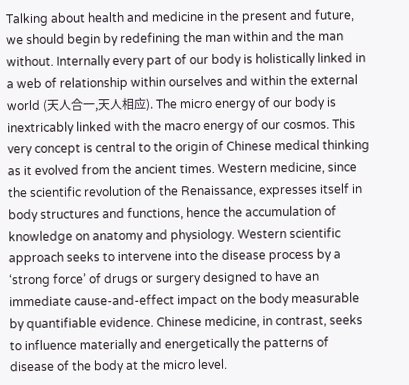Talking about health and medicine in the present and future, we should begin by redefining the man within and the man without. Internally every part of our body is holistically linked in a web of relationship within ourselves and within the external world (天人合一,天人相应). The micro energy of our body is inextricably linked with the macro energy of our cosmos. This very concept is central to the origin of Chinese medical thinking as it evolved from the ancient times. Western medicine, since the scientific revolution of the Renaissance, expresses itself in body structures and functions, hence the accumulation of knowledge on anatomy and physiology. Western scientific approach seeks to intervene into the disease process by a ‘strong force’ of drugs or surgery designed to have an immediate cause-and-effect impact on the body measurable by quantifiable evidence. Chinese medicine, in contrast, seeks to influence materially and energetically the patterns of disease of the body at the micro level.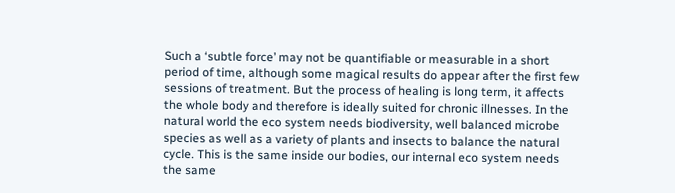Such a ‘subtle force’ may not be quantifiable or measurable in a short period of time, although some magical results do appear after the first few sessions of treatment. But the process of healing is long term, it affects the whole body and therefore is ideally suited for chronic illnesses. In the natural world the eco system needs biodiversity, well balanced microbe species as well as a variety of plants and insects to balance the natural cycle. This is the same inside our bodies, our internal eco system needs the same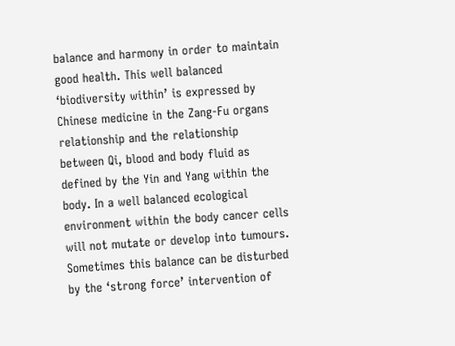balance and harmony in order to maintain good health. This well balanced ‘biodiversity within’ is expressed by Chinese medicine in the Zang-Fu organs relationship and the relationship between Qi, blood and body fluid as defined by the Yin and Yang within the body. In a well balanced ecological environment within the body cancer cells will not mutate or develop into tumours. Sometimes this balance can be disturbed by the ‘strong force’ intervention of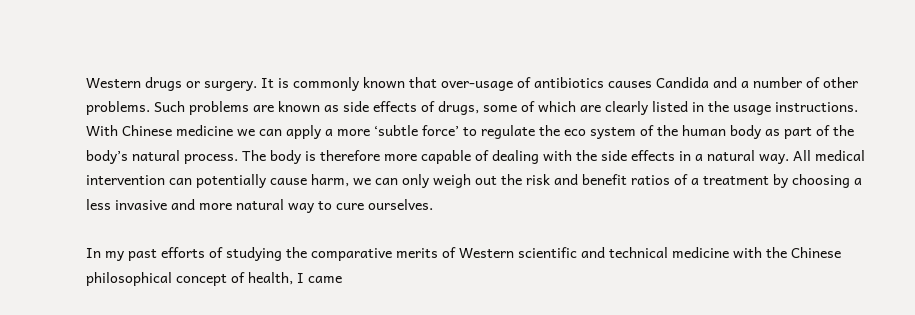Western drugs or surgery. It is commonly known that over-usage of antibiotics causes Candida and a number of other problems. Such problems are known as side effects of drugs, some of which are clearly listed in the usage instructions. With Chinese medicine we can apply a more ‘subtle force’ to regulate the eco system of the human body as part of the body’s natural process. The body is therefore more capable of dealing with the side effects in a natural way. All medical intervention can potentially cause harm, we can only weigh out the risk and benefit ratios of a treatment by choosing a less invasive and more natural way to cure ourselves.

In my past efforts of studying the comparative merits of Western scientific and technical medicine with the Chinese philosophical concept of health, I came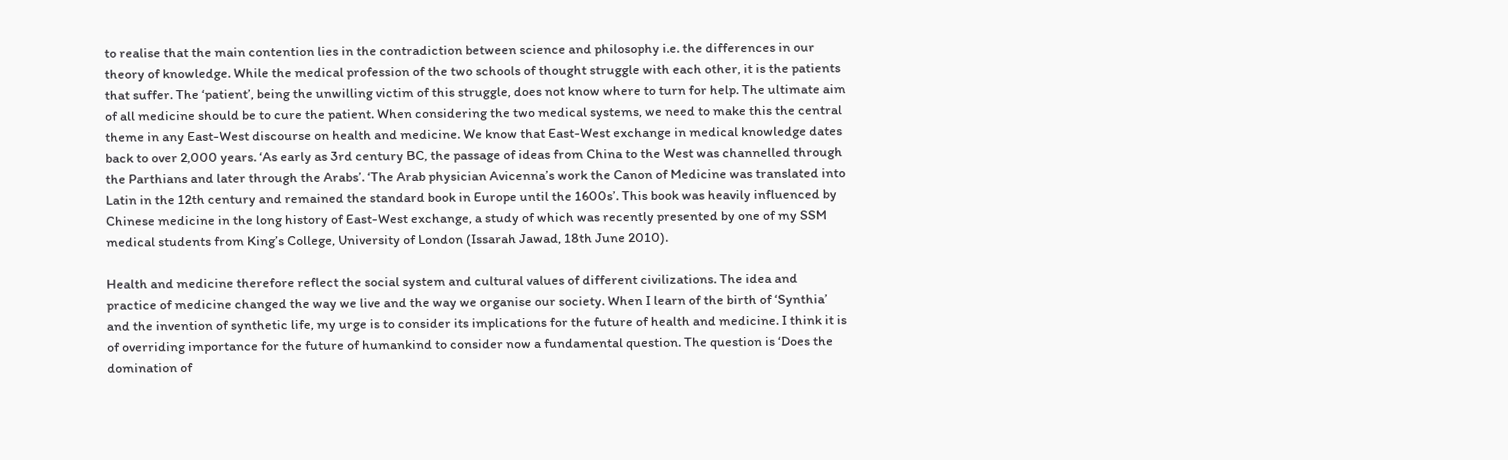to realise that the main contention lies in the contradiction between science and philosophy i.e. the differences in our theory of knowledge. While the medical profession of the two schools of thought struggle with each other, it is the patients that suffer. The ‘patient’, being the unwilling victim of this struggle, does not know where to turn for help. The ultimate aim of all medicine should be to cure the patient. When considering the two medical systems, we need to make this the central theme in any East-West discourse on health and medicine. We know that East-West exchange in medical knowledge dates back to over 2,000 years. ‘As early as 3rd century BC, the passage of ideas from China to the West was channelled through the Parthians and later through the Arabs’. ‘The Arab physician Avicenna’s work the Canon of Medicine was translated into Latin in the 12th century and remained the standard book in Europe until the 1600s’. This book was heavily influenced by Chinese medicine in the long history of East-West exchange, a study of which was recently presented by one of my SSM medical students from King’s College, University of London (Issarah Jawad, 18th June 2010).

Health and medicine therefore reflect the social system and cultural values of different civilizations. The idea and practice of medicine changed the way we live and the way we organise our society. When I learn of the birth of ‘Synthia’ and the invention of synthetic life, my urge is to consider its implications for the future of health and medicine. I think it is of overriding importance for the future of humankind to consider now a fundamental question. The question is ‘Does the domination of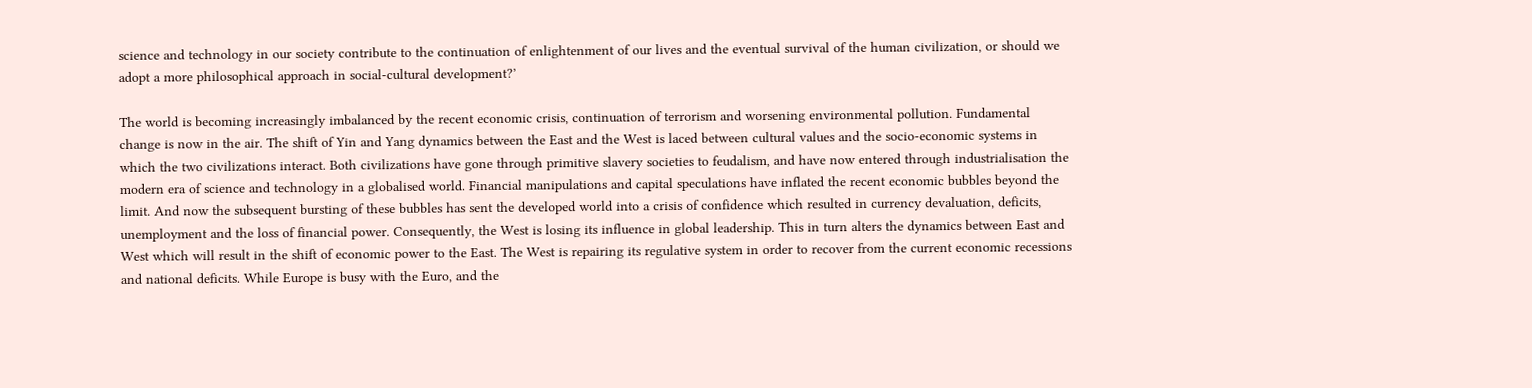science and technology in our society contribute to the continuation of enlightenment of our lives and the eventual survival of the human civilization, or should we adopt a more philosophical approach in social-cultural development?’

The world is becoming increasingly imbalanced by the recent economic crisis, continuation of terrorism and worsening environmental pollution. Fundamental change is now in the air. The shift of Yin and Yang dynamics between the East and the West is laced between cultural values and the socio-economic systems in which the two civilizations interact. Both civilizations have gone through primitive slavery societies to feudalism, and have now entered through industrialisation the modern era of science and technology in a globalised world. Financial manipulations and capital speculations have inflated the recent economic bubbles beyond the limit. And now the subsequent bursting of these bubbles has sent the developed world into a crisis of confidence which resulted in currency devaluation, deficits, unemployment and the loss of financial power. Consequently, the West is losing its influence in global leadership. This in turn alters the dynamics between East and West which will result in the shift of economic power to the East. The West is repairing its regulative system in order to recover from the current economic recessions and national deficits. While Europe is busy with the Euro, and the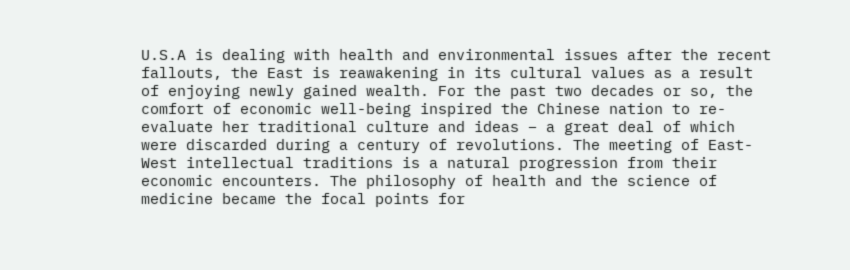U.S.A is dealing with health and environmental issues after the recent fallouts, the East is reawakening in its cultural values as a result of enjoying newly gained wealth. For the past two decades or so, the comfort of economic well-being inspired the Chinese nation to re-evaluate her traditional culture and ideas – a great deal of which were discarded during a century of revolutions. The meeting of East-West intellectual traditions is a natural progression from their economic encounters. The philosophy of health and the science of medicine became the focal points for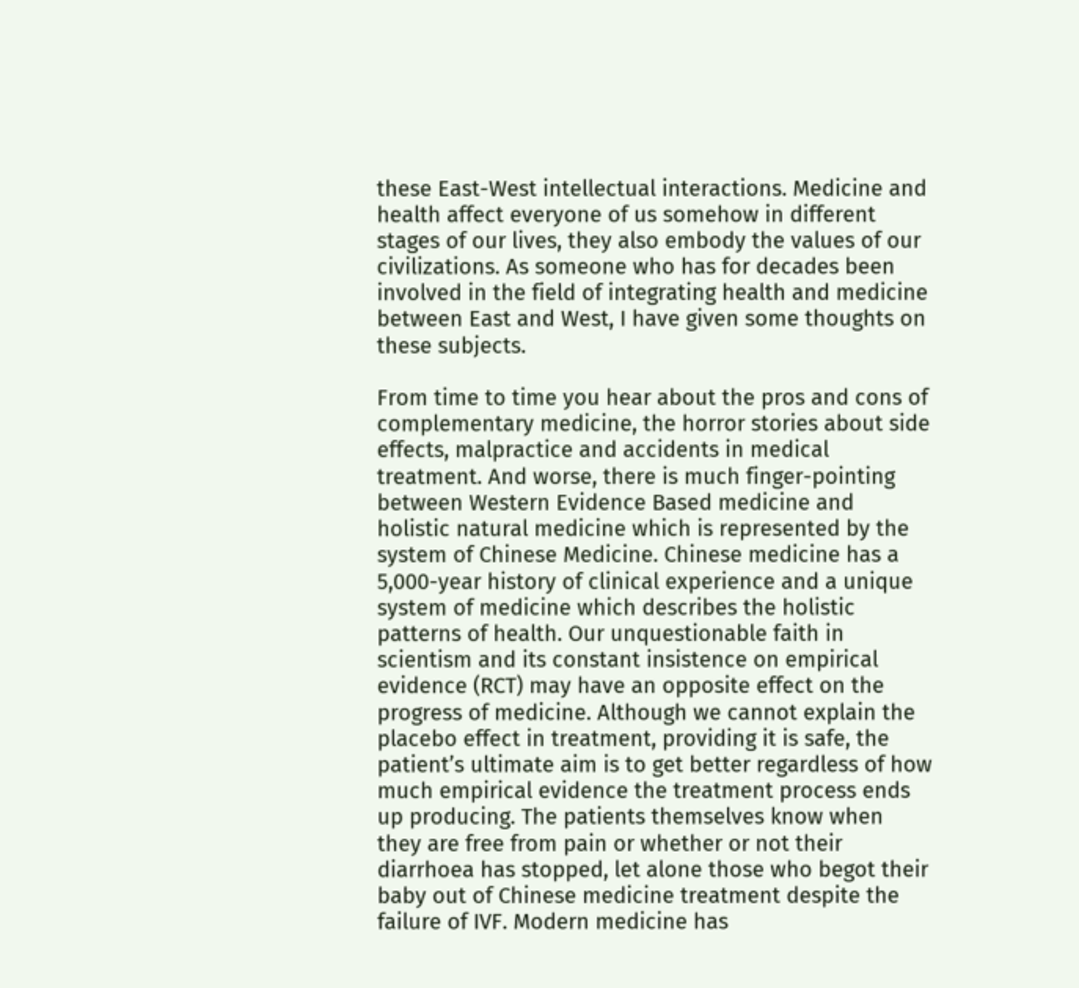these East-West intellectual interactions. Medicine and health affect everyone of us somehow in different stages of our lives, they also embody the values of our civilizations. As someone who has for decades been involved in the field of integrating health and medicine between East and West, I have given some thoughts on these subjects.

From time to time you hear about the pros and cons of complementary medicine, the horror stories about side effects, malpractice and accidents in medical treatment. And worse, there is much finger-pointing between Western Evidence Based medicine and holistic natural medicine which is represented by the system of Chinese Medicine. Chinese medicine has a 5,000-year history of clinical experience and a unique system of medicine which describes the holistic patterns of health. Our unquestionable faith in scientism and its constant insistence on empirical evidence (RCT) may have an opposite effect on the progress of medicine. Although we cannot explain the placebo effect in treatment, providing it is safe, the patient’s ultimate aim is to get better regardless of how much empirical evidence the treatment process ends up producing. The patients themselves know when they are free from pain or whether or not their diarrhoea has stopped, let alone those who begot their baby out of Chinese medicine treatment despite the failure of IVF. Modern medicine has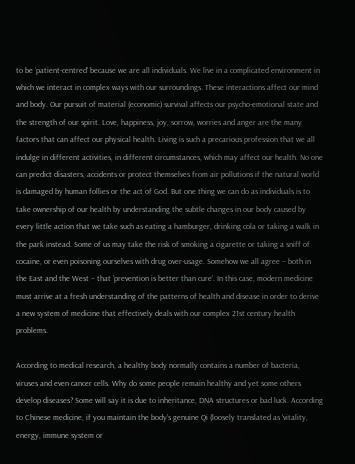to be ‘patient-centred’ because we are all individuals. We live in a complicated environment in which we interact in complex ways with our surroundings. These interactions affect our mind and body. Our pursuit of material (economic) survival affects our psycho-emotional state and the strength of our spirit. Love, happiness, joy, sorrow, worries and anger are the many factors that can affect our physical health. Living is such a precarious profession that we all indulge in different activities, in different circumstances, which may affect our health. No one can predict disasters, accidents or protect themselves from air pollutions if the natural world is damaged by human follies or the act of God. But one thing we can do as individuals is to take ownership of our health by understanding the subtle changes in our body caused by every little action that we take such as eating a hamburger, drinking cola or taking a walk in the park instead. Some of us may take the risk of smoking a cigarette or taking a sniff of cocaine, or even poisoning ourselves with drug over-usage. Somehow we all agree – both in the East and the West – that ‘prevention is better than cure’. In this case, modern medicine must arrive at a fresh understanding of the patterns of health and disease in order to derive a new system of medicine that effectively deals with our complex 21st century health problems.

According to medical research, a healthy body normally contains a number of bacteria, viruses and even cancer cells. Why do some people remain healthy and yet some others develop diseases? Some will say it is due to inheritance, DNA structures or bad luck. According to Chinese medicine, if you maintain the body’s genuine Qi (loosely translated as ‘vitality, energy, immune system or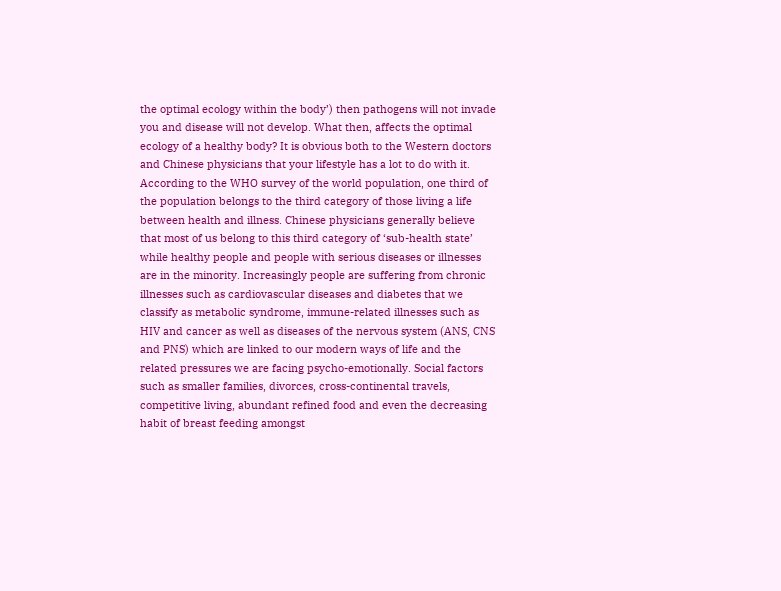the optimal ecology within the body’) then pathogens will not invade you and disease will not develop. What then, affects the optimal ecology of a healthy body? It is obvious both to the Western doctors and Chinese physicians that your lifestyle has a lot to do with it. According to the WHO survey of the world population, one third of the population belongs to the third category of those living a life between health and illness. Chinese physicians generally believe that most of us belong to this third category of ‘sub-health state’ while healthy people and people with serious diseases or illnesses are in the minority. Increasingly people are suffering from chronic illnesses such as cardiovascular diseases and diabetes that we classify as metabolic syndrome, immune-related illnesses such as HIV and cancer as well as diseases of the nervous system (ANS, CNS and PNS) which are linked to our modern ways of life and the related pressures we are facing psycho-emotionally. Social factors such as smaller families, divorces, cross-continental travels, competitive living, abundant refined food and even the decreasing habit of breast feeding amongst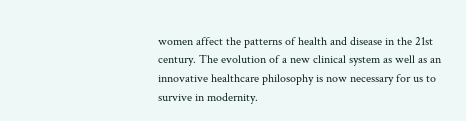women affect the patterns of health and disease in the 21st century. The evolution of a new clinical system as well as an innovative healthcare philosophy is now necessary for us to survive in modernity.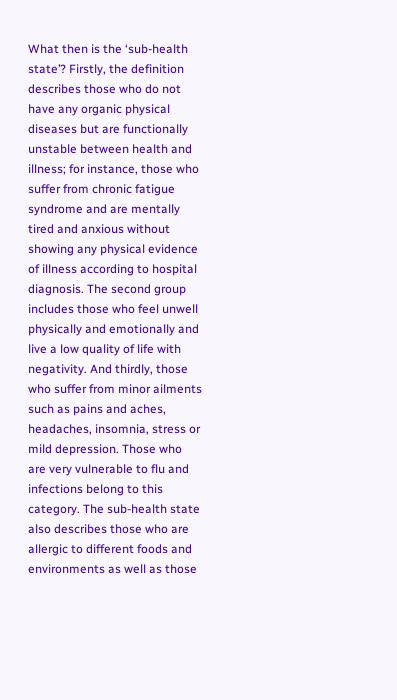What then is the ‘sub-health state’? Firstly, the definition describes those who do not have any organic physical diseases but are functionally unstable between health and illness; for instance, those who suffer from chronic fatigue syndrome and are mentally tired and anxious without showing any physical evidence of illness according to hospital diagnosis. The second group includes those who feel unwell physically and emotionally and live a low quality of life with negativity. And thirdly, those who suffer from minor ailments such as pains and aches, headaches, insomnia, stress or mild depression. Those who are very vulnerable to flu and infections belong to this category. The sub-health state also describes those who are allergic to different foods and environments as well as those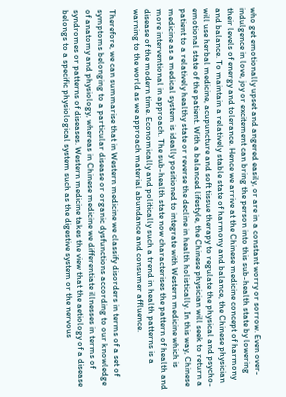who get emotionally upset and angered easily, or are in a constant worry or sorrow. Even over-indulgence in love, joy or excitement can bring the person into this sub-health state by lowering their levels of energy and tolerance. Hence we arrive at the Chinese medicine concept of harmony and balance. To maintain a relatively stable state of harmony and balance, the Chinese physician will use herbal medicine, acupuncture and soft tissue therapy to regulate the physical and psycho-emotional state of the patient. With a balanced lifestyle, the Chinese physician will seek to return a patient to a relatively healthy state or reverse the decline in health holistically. In this way, Chinese medicine as a medical system is ideally positioned to integrate with Western medicine which is more interventional in approach. The sub-health state now characterises the pattern of health and disease of the modern time. Economically and politically such a trend in health patterns is a warning to the world as we approach material abundance and consumer affluence.

Therefore, we can summarise that in Western medicine we classify disorders in terms of a set of symptoms belonging to a particular disease or organic dysfunctions according to our knowledge of anatomy and physiology, whereas in Chinese medicine we differentiate illnesses in terms of syndromes or patterns of diseases. Western medicine takes the view that the aetiology of a disease belongs to a specific physiological system such as the digestive system or the nervous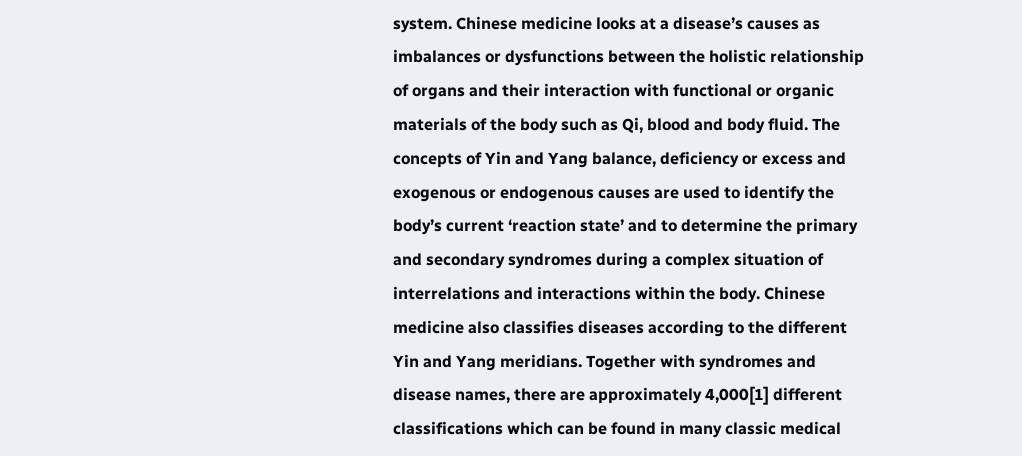system. Chinese medicine looks at a disease’s causes as imbalances or dysfunctions between the holistic relationship of organs and their interaction with functional or organic materials of the body such as Qi, blood and body fluid. The concepts of Yin and Yang balance, deficiency or excess and exogenous or endogenous causes are used to identify the body’s current ‘reaction state’ and to determine the primary and secondary syndromes during a complex situation of interrelations and interactions within the body. Chinese medicine also classifies diseases according to the different Yin and Yang meridians. Together with syndromes and disease names, there are approximately 4,000[1] different classifications which can be found in many classic medical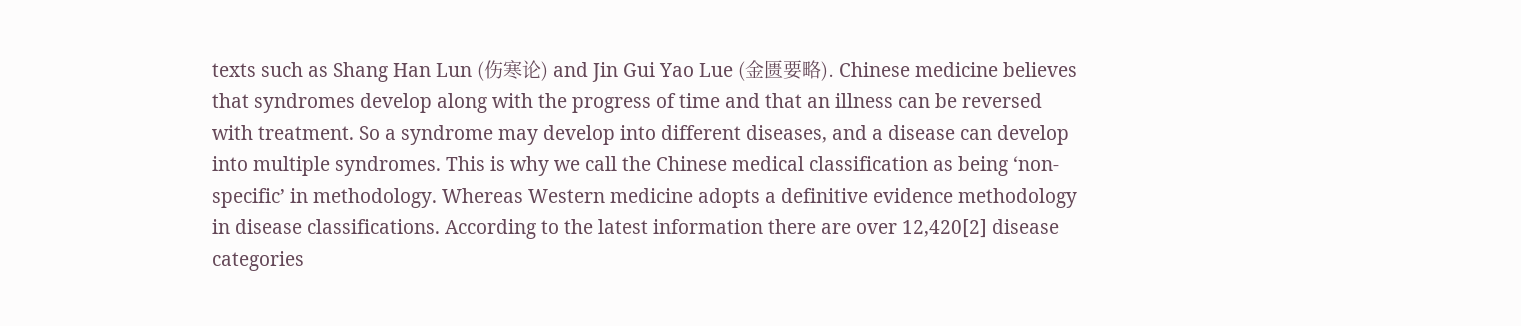texts such as Shang Han Lun (伤寒论) and Jin Gui Yao Lue (金匮要略). Chinese medicine believes that syndromes develop along with the progress of time and that an illness can be reversed with treatment. So a syndrome may develop into different diseases, and a disease can develop into multiple syndromes. This is why we call the Chinese medical classification as being ‘non-specific’ in methodology. Whereas Western medicine adopts a definitive evidence methodology in disease classifications. According to the latest information there are over 12,420[2] disease categories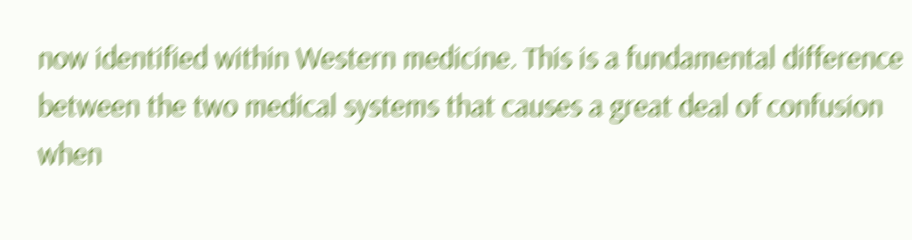now identified within Western medicine. This is a fundamental difference between the two medical systems that causes a great deal of confusion when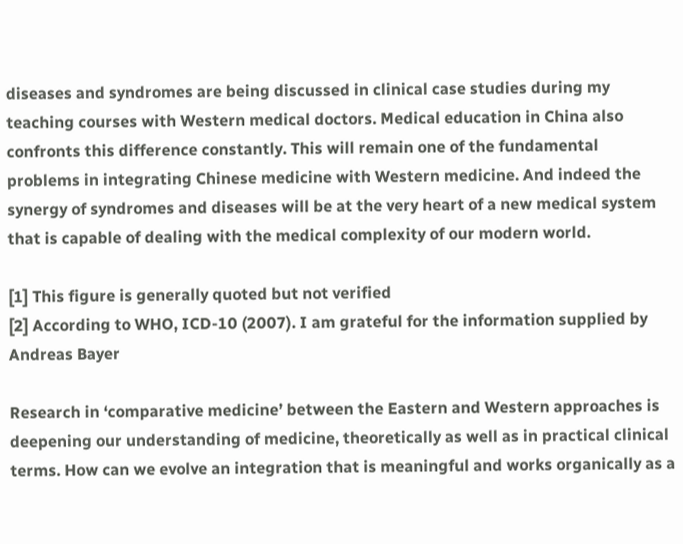diseases and syndromes are being discussed in clinical case studies during my teaching courses with Western medical doctors. Medical education in China also confronts this difference constantly. This will remain one of the fundamental problems in integrating Chinese medicine with Western medicine. And indeed the synergy of syndromes and diseases will be at the very heart of a new medical system that is capable of dealing with the medical complexity of our modern world.

[1] This figure is generally quoted but not verified
[2] According to WHO, ICD-10 (2007). I am grateful for the information supplied by Andreas Bayer

Research in ‘comparative medicine’ between the Eastern and Western approaches is deepening our understanding of medicine, theoretically as well as in practical clinical terms. How can we evolve an integration that is meaningful and works organically as a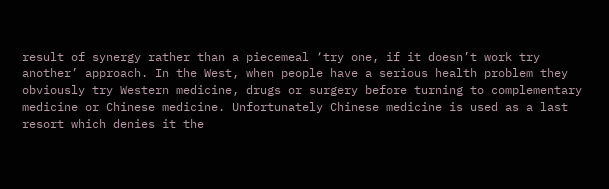result of synergy rather than a piecemeal ‘try one, if it doesn’t work try another’ approach. In the West, when people have a serious health problem they obviously try Western medicine, drugs or surgery before turning to complementary medicine or Chinese medicine. Unfortunately Chinese medicine is used as a last resort which denies it the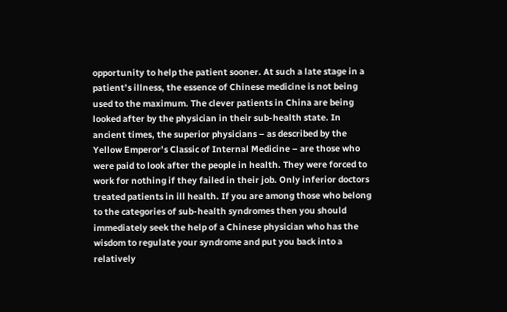opportunity to help the patient sooner. At such a late stage in a patient’s illness, the essence of Chinese medicine is not being used to the maximum. The clever patients in China are being looked after by the physician in their sub-health state. In ancient times, the superior physicians – as described by the Yellow Emperor’s Classic of Internal Medicine – are those who were paid to look after the people in health. They were forced to work for nothing if they failed in their job. Only inferior doctors treated patients in ill health. If you are among those who belong to the categories of sub-health syndromes then you should immediately seek the help of a Chinese physician who has the wisdom to regulate your syndrome and put you back into a relatively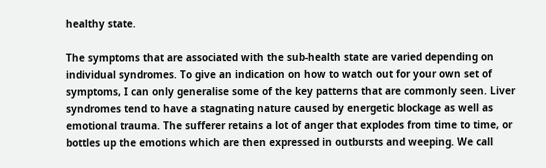healthy state.

The symptoms that are associated with the sub-health state are varied depending on individual syndromes. To give an indication on how to watch out for your own set of symptoms, I can only generalise some of the key patterns that are commonly seen. Liver syndromes tend to have a stagnating nature caused by energetic blockage as well as emotional trauma. The sufferer retains a lot of anger that explodes from time to time, or bottles up the emotions which are then expressed in outbursts and weeping. We call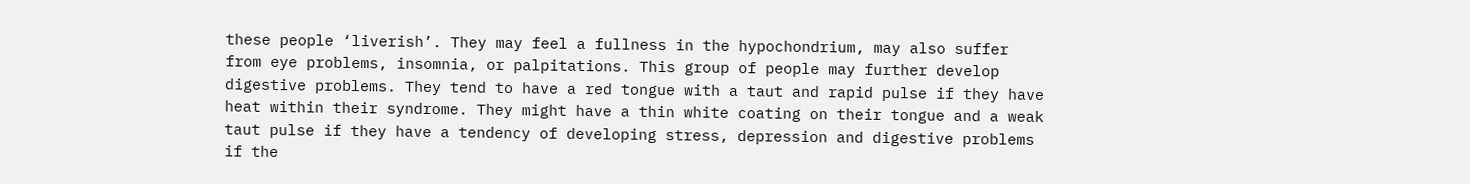these people ‘liverish’. They may feel a fullness in the hypochondrium, may also suffer from eye problems, insomnia, or palpitations. This group of people may further develop digestive problems. They tend to have a red tongue with a taut and rapid pulse if they have heat within their syndrome. They might have a thin white coating on their tongue and a weak taut pulse if they have a tendency of developing stress, depression and digestive problems if the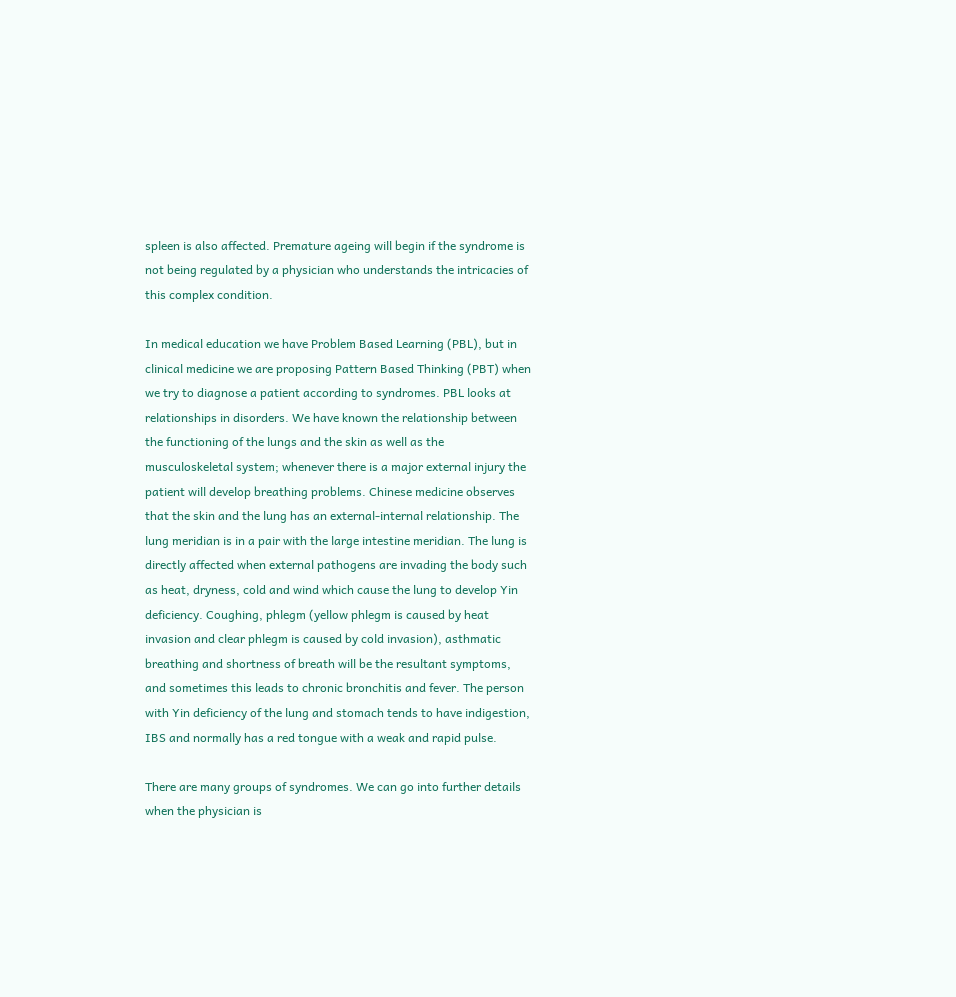spleen is also affected. Premature ageing will begin if the syndrome is not being regulated by a physician who understands the intricacies of this complex condition.

In medical education we have Problem Based Learning (PBL), but in clinical medicine we are proposing Pattern Based Thinking (PBT) when we try to diagnose a patient according to syndromes. PBL looks at relationships in disorders. We have known the relationship between the functioning of the lungs and the skin as well as the musculoskeletal system; whenever there is a major external injury the patient will develop breathing problems. Chinese medicine observes that the skin and the lung has an external-internal relationship. The lung meridian is in a pair with the large intestine meridian. The lung is directly affected when external pathogens are invading the body such as heat, dryness, cold and wind which cause the lung to develop Yin deficiency. Coughing, phlegm (yellow phlegm is caused by heat invasion and clear phlegm is caused by cold invasion), asthmatic breathing and shortness of breath will be the resultant symptoms, and sometimes this leads to chronic bronchitis and fever. The person with Yin deficiency of the lung and stomach tends to have indigestion, IBS and normally has a red tongue with a weak and rapid pulse.

There are many groups of syndromes. We can go into further details when the physician is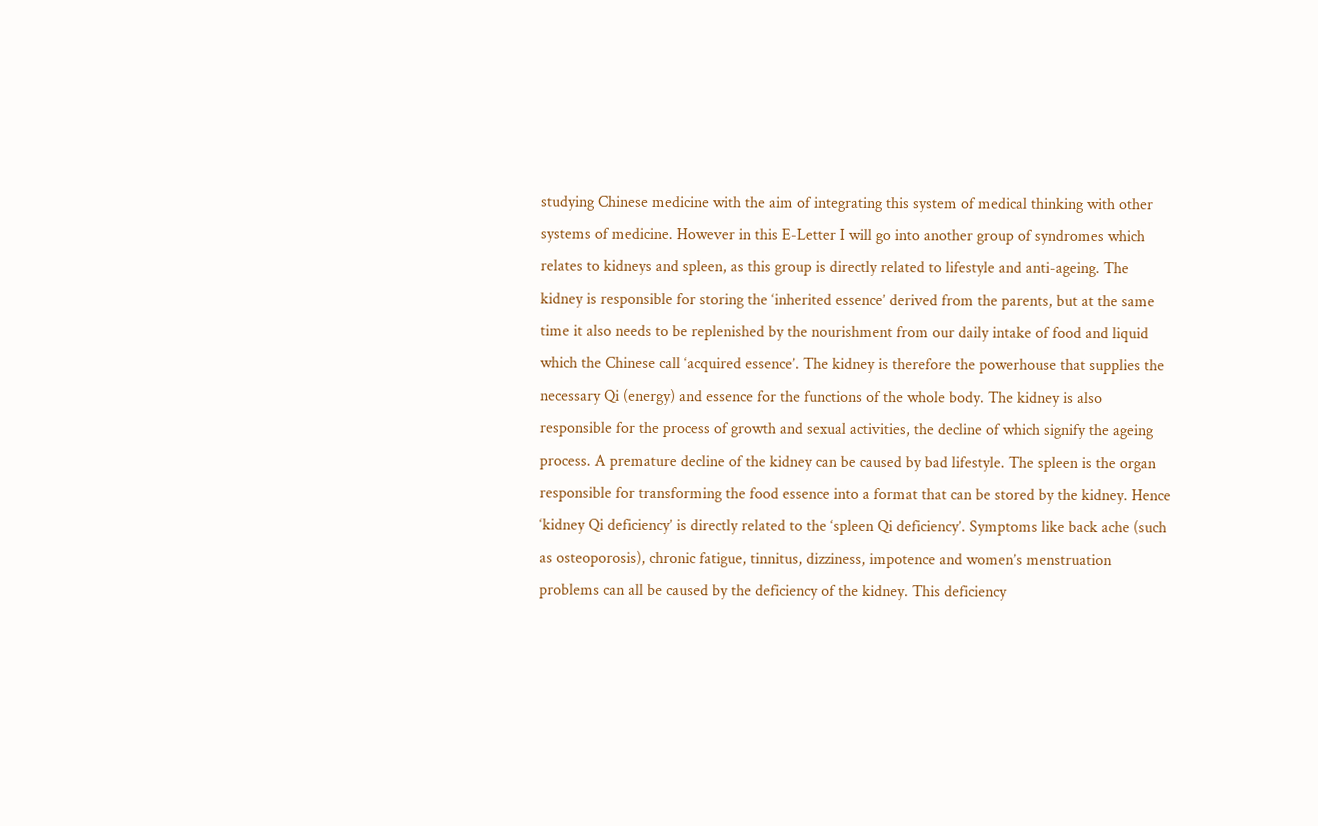studying Chinese medicine with the aim of integrating this system of medical thinking with other systems of medicine. However in this E-Letter I will go into another group of syndromes which relates to kidneys and spleen, as this group is directly related to lifestyle and anti-ageing. The kidney is responsible for storing the ‘inherited essence’ derived from the parents, but at the same time it also needs to be replenished by the nourishment from our daily intake of food and liquid which the Chinese call ‘acquired essence’. The kidney is therefore the powerhouse that supplies the necessary Qi (energy) and essence for the functions of the whole body. The kidney is also responsible for the process of growth and sexual activities, the decline of which signify the ageing process. A premature decline of the kidney can be caused by bad lifestyle. The spleen is the organ responsible for transforming the food essence into a format that can be stored by the kidney. Hence ‘kidney Qi deficiency’ is directly related to the ‘spleen Qi deficiency’. Symptoms like back ache (such as osteoporosis), chronic fatigue, tinnitus, dizziness, impotence and women’s menstruation problems can all be caused by the deficiency of the kidney. This deficiency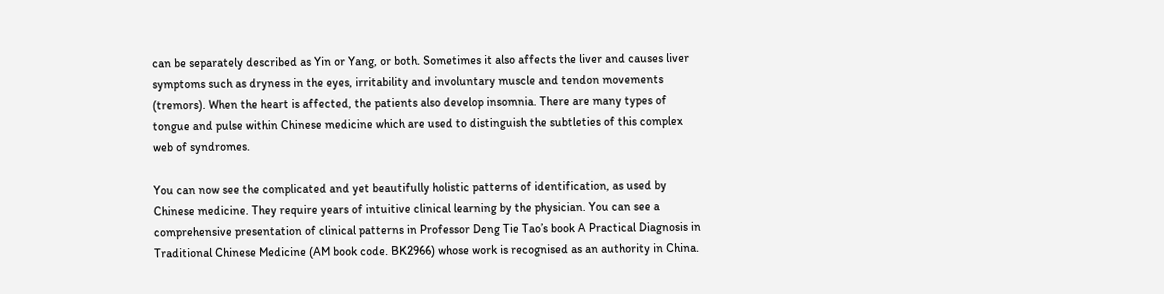can be separately described as Yin or Yang, or both. Sometimes it also affects the liver and causes liver symptoms such as dryness in the eyes, irritability and involuntary muscle and tendon movements (tremors). When the heart is affected, the patients also develop insomnia. There are many types of tongue and pulse within Chinese medicine which are used to distinguish the subtleties of this complex web of syndromes.

You can now see the complicated and yet beautifully holistic patterns of identification, as used by Chinese medicine. They require years of intuitive clinical learning by the physician. You can see a comprehensive presentation of clinical patterns in Professor Deng Tie Tao’s book A Practical Diagnosis in Traditional Chinese Medicine (AM book code. BK2966) whose work is recognised as an authority in China.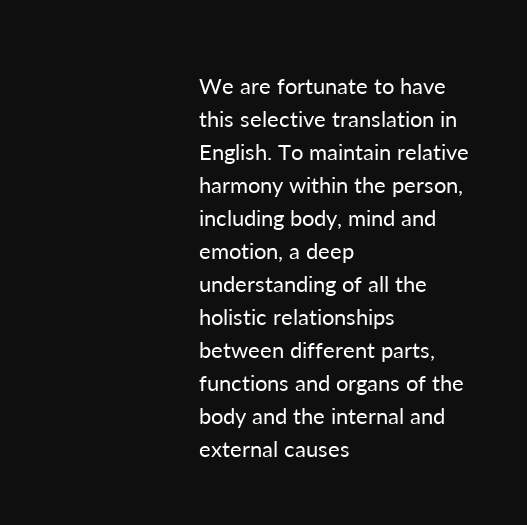We are fortunate to have this selective translation in English. To maintain relative harmony within the person, including body, mind and emotion, a deep understanding of all the holistic relationships between different parts, functions and organs of the body and the internal and external causes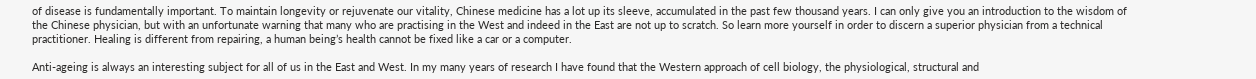of disease is fundamentally important. To maintain longevity or rejuvenate our vitality, Chinese medicine has a lot up its sleeve, accumulated in the past few thousand years. I can only give you an introduction to the wisdom of the Chinese physician, but with an unfortunate warning that many who are practising in the West and indeed in the East are not up to scratch. So learn more yourself in order to discern a superior physician from a technical practitioner. Healing is different from repairing, a human being’s health cannot be fixed like a car or a computer.

Anti-ageing is always an interesting subject for all of us in the East and West. In my many years of research I have found that the Western approach of cell biology, the physiological, structural and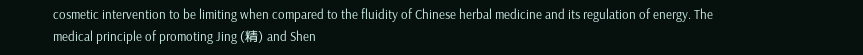cosmetic intervention to be limiting when compared to the fluidity of Chinese herbal medicine and its regulation of energy. The medical principle of promoting Jing (精) and Shen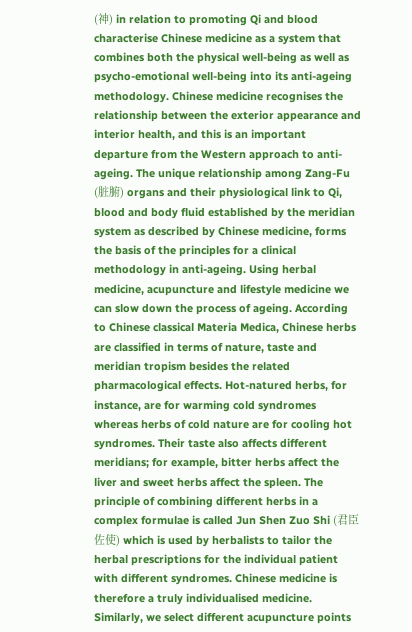(神) in relation to promoting Qi and blood characterise Chinese medicine as a system that combines both the physical well-being as well as psycho-emotional well-being into its anti-ageing methodology. Chinese medicine recognises the relationship between the exterior appearance and interior health, and this is an important departure from the Western approach to anti-ageing. The unique relationship among Zang-Fu (脏腑) organs and their physiological link to Qi, blood and body fluid established by the meridian system as described by Chinese medicine, forms the basis of the principles for a clinical methodology in anti-ageing. Using herbal medicine, acupuncture and lifestyle medicine we can slow down the process of ageing. According to Chinese classical Materia Medica, Chinese herbs are classified in terms of nature, taste and meridian tropism besides the related pharmacological effects. Hot-natured herbs, for instance, are for warming cold syndromes whereas herbs of cold nature are for cooling hot syndromes. Their taste also affects different meridians; for example, bitter herbs affect the liver and sweet herbs affect the spleen. The principle of combining different herbs in a complex formulae is called Jun Shen Zuo Shi (君臣佐使) which is used by herbalists to tailor the herbal prescriptions for the individual patient with different syndromes. Chinese medicine is therefore a truly individualised medicine. Similarly, we select different acupuncture points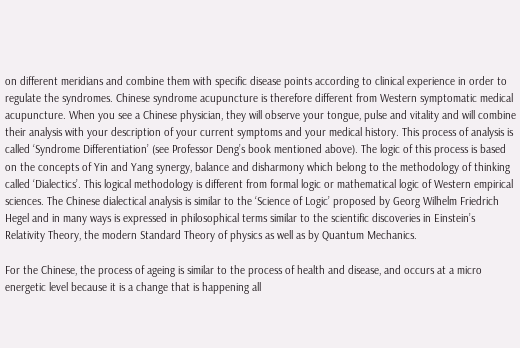on different meridians and combine them with specific disease points according to clinical experience in order to regulate the syndromes. Chinese syndrome acupuncture is therefore different from Western symptomatic medical acupuncture. When you see a Chinese physician, they will observe your tongue, pulse and vitality and will combine their analysis with your description of your current symptoms and your medical history. This process of analysis is called ‘Syndrome Differentiation’ (see Professor Deng’s book mentioned above). The logic of this process is based on the concepts of Yin and Yang synergy, balance and disharmony which belong to the methodology of thinking called ‘Dialectics’. This logical methodology is different from formal logic or mathematical logic of Western empirical sciences. The Chinese dialectical analysis is similar to the ‘Science of Logic’ proposed by Georg Wilhelm Friedrich Hegel and in many ways is expressed in philosophical terms similar to the scientific discoveries in Einstein’s Relativity Theory, the modern Standard Theory of physics as well as by Quantum Mechanics.

For the Chinese, the process of ageing is similar to the process of health and disease, and occurs at a micro energetic level because it is a change that is happening all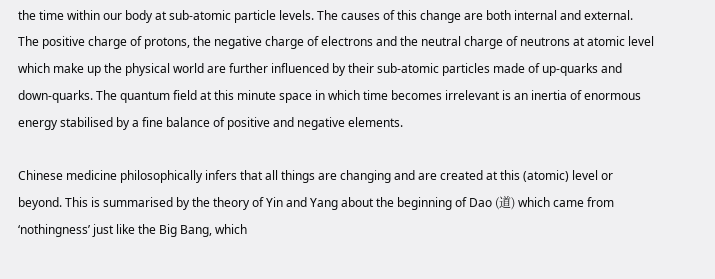the time within our body at sub-atomic particle levels. The causes of this change are both internal and external. The positive charge of protons, the negative charge of electrons and the neutral charge of neutrons at atomic level which make up the physical world are further influenced by their sub-atomic particles made of up-quarks and down-quarks. The quantum field at this minute space in which time becomes irrelevant is an inertia of enormous energy stabilised by a fine balance of positive and negative elements.

Chinese medicine philosophically infers that all things are changing and are created at this (atomic) level or beyond. This is summarised by the theory of Yin and Yang about the beginning of Dao (道) which came from ‘nothingness’ just like the Big Bang, which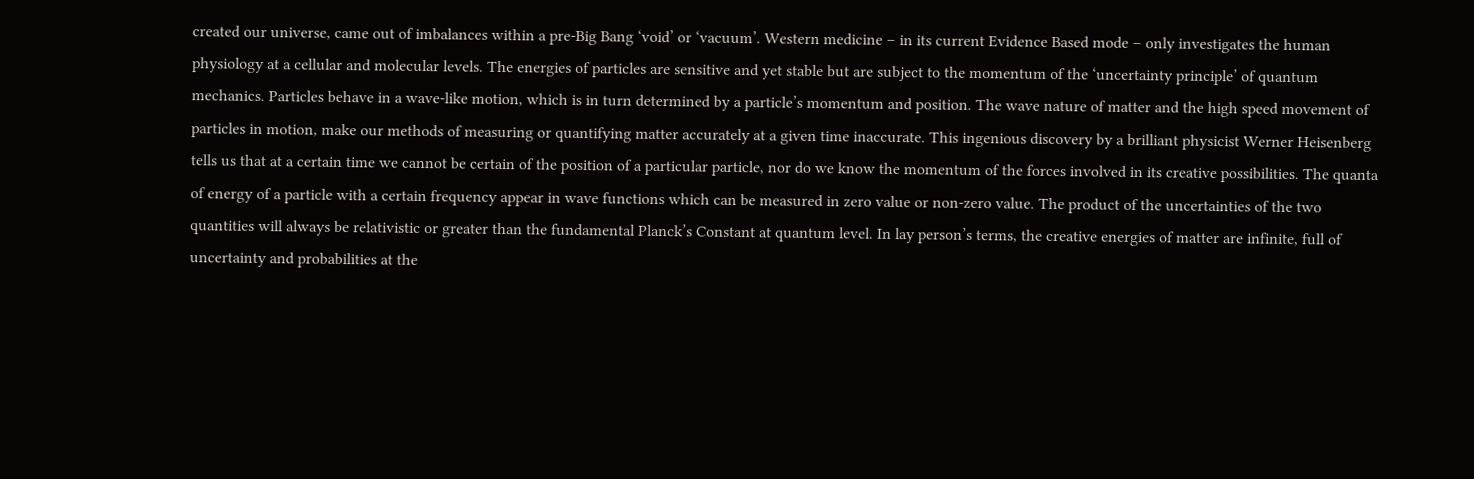created our universe, came out of imbalances within a pre-Big Bang ‘void’ or ‘vacuum’. Western medicine – in its current Evidence Based mode – only investigates the human physiology at a cellular and molecular levels. The energies of particles are sensitive and yet stable but are subject to the momentum of the ‘uncertainty principle’ of quantum mechanics. Particles behave in a wave-like motion, which is in turn determined by a particle’s momentum and position. The wave nature of matter and the high speed movement of particles in motion, make our methods of measuring or quantifying matter accurately at a given time inaccurate. This ingenious discovery by a brilliant physicist Werner Heisenberg tells us that at a certain time we cannot be certain of the position of a particular particle, nor do we know the momentum of the forces involved in its creative possibilities. The quanta of energy of a particle with a certain frequency appear in wave functions which can be measured in zero value or non-zero value. The product of the uncertainties of the two quantities will always be relativistic or greater than the fundamental Planck’s Constant at quantum level. In lay person’s terms, the creative energies of matter are infinite, full of uncertainty and probabilities at the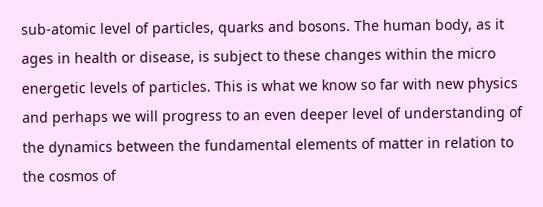sub-atomic level of particles, quarks and bosons. The human body, as it ages in health or disease, is subject to these changes within the micro energetic levels of particles. This is what we know so far with new physics and perhaps we will progress to an even deeper level of understanding of the dynamics between the fundamental elements of matter in relation to the cosmos of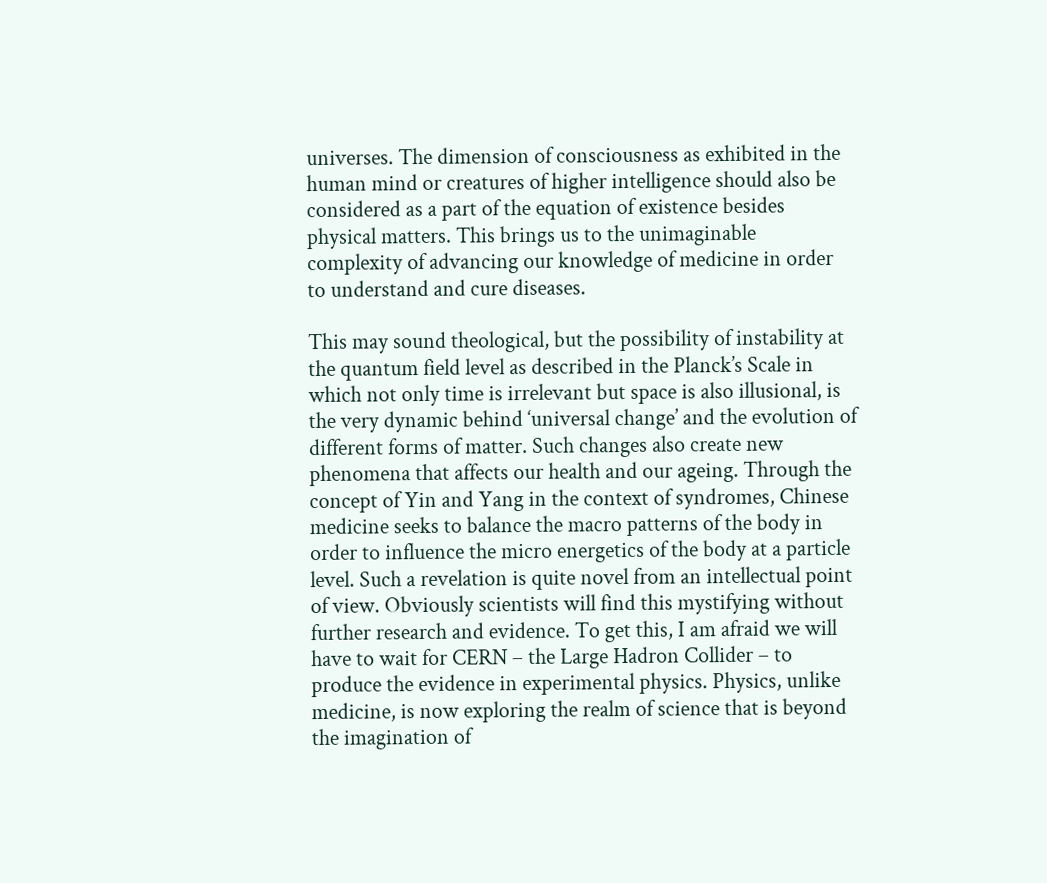universes. The dimension of consciousness as exhibited in the human mind or creatures of higher intelligence should also be considered as a part of the equation of existence besides physical matters. This brings us to the unimaginable complexity of advancing our knowledge of medicine in order to understand and cure diseases.

This may sound theological, but the possibility of instability at the quantum field level as described in the Planck’s Scale in which not only time is irrelevant but space is also illusional, is the very dynamic behind ‘universal change’ and the evolution of different forms of matter. Such changes also create new phenomena that affects our health and our ageing. Through the concept of Yin and Yang in the context of syndromes, Chinese medicine seeks to balance the macro patterns of the body in order to influence the micro energetics of the body at a particle level. Such a revelation is quite novel from an intellectual point of view. Obviously scientists will find this mystifying without further research and evidence. To get this, I am afraid we will have to wait for CERN – the Large Hadron Collider – to produce the evidence in experimental physics. Physics, unlike medicine, is now exploring the realm of science that is beyond the imagination of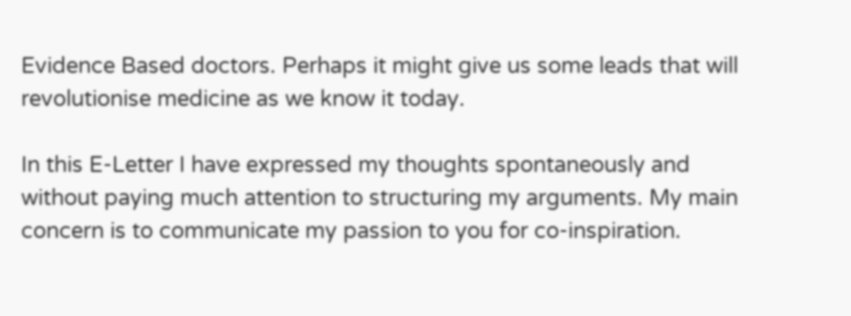Evidence Based doctors. Perhaps it might give us some leads that will revolutionise medicine as we know it today.

In this E-Letter I have expressed my thoughts spontaneously and without paying much attention to structuring my arguments. My main concern is to communicate my passion to you for co-inspiration.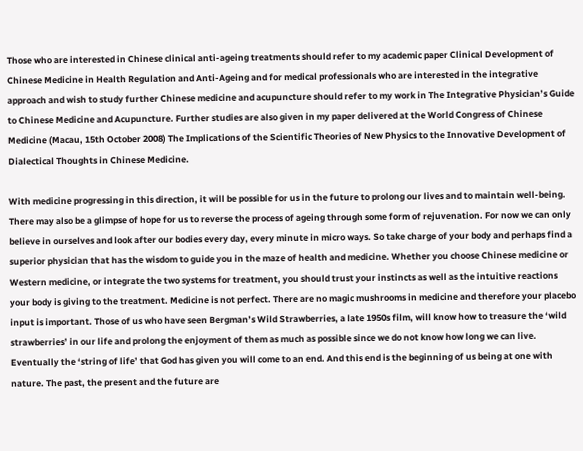Those who are interested in Chinese clinical anti-ageing treatments should refer to my academic paper Clinical Development of Chinese Medicine in Health Regulation and Anti-Ageing and for medical professionals who are interested in the integrative approach and wish to study further Chinese medicine and acupuncture should refer to my work in The Integrative Physician’s Guide to Chinese Medicine and Acupuncture. Further studies are also given in my paper delivered at the World Congress of Chinese Medicine (Macau, 15th October 2008) The Implications of the Scientific Theories of New Physics to the Innovative Development of Dialectical Thoughts in Chinese Medicine.

With medicine progressing in this direction, it will be possible for us in the future to prolong our lives and to maintain well-being. There may also be a glimpse of hope for us to reverse the process of ageing through some form of rejuvenation. For now we can only believe in ourselves and look after our bodies every day, every minute in micro ways. So take charge of your body and perhaps find a superior physician that has the wisdom to guide you in the maze of health and medicine. Whether you choose Chinese medicine or Western medicine, or integrate the two systems for treatment, you should trust your instincts as well as the intuitive reactions your body is giving to the treatment. Medicine is not perfect. There are no magic mushrooms in medicine and therefore your placebo input is important. Those of us who have seen Bergman’s Wild Strawberries, a late 1950s film, will know how to treasure the ‘wild strawberries’ in our life and prolong the enjoyment of them as much as possible since we do not know how long we can live. Eventually the ‘string of life’ that God has given you will come to an end. And this end is the beginning of us being at one with nature. The past, the present and the future are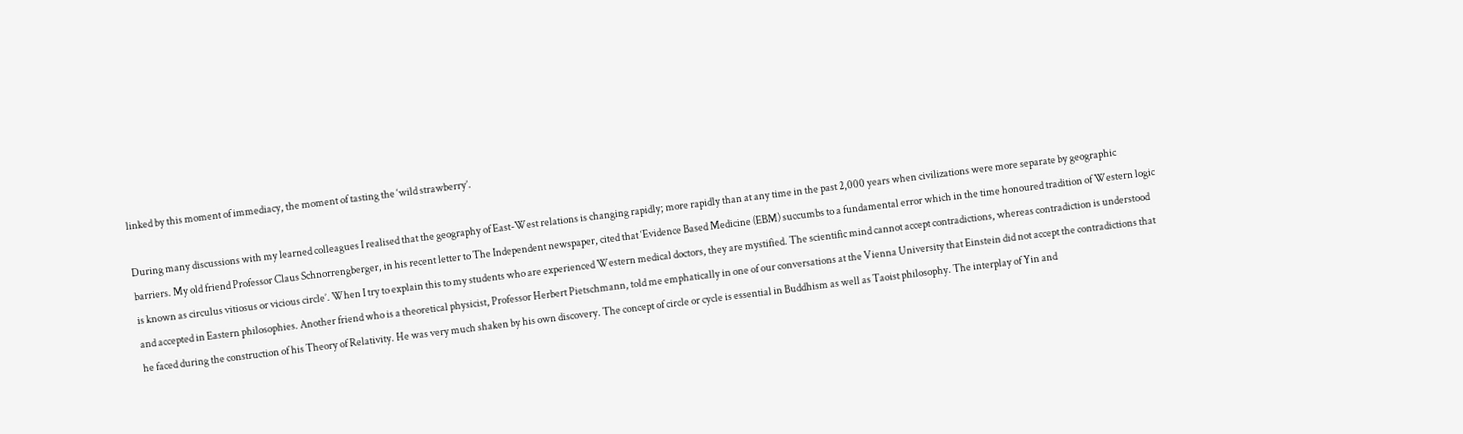linked by this moment of immediacy, the moment of tasting the ‘wild strawberry’.

During many discussions with my learned colleagues I realised that the geography of East-West relations is changing rapidly; more rapidly than at any time in the past 2,000 years when civilizations were more separate by geographic barriers. My old friend Professor Claus Schnorrengberger, in his recent letter to The Independent newspaper, cited that ‘Evidence Based Medicine (EBM) succumbs to a fundamental error which in the time honoured tradition of Western logic is known as circulus vitiosus or vicious circle’. When I try to explain this to my students who are experienced Western medical doctors, they are mystified. The scientific mind cannot accept contradictions, whereas contradiction is understood and accepted in Eastern philosophies. Another friend who is a theoretical physicist, Professor Herbert Pietschmann, told me emphatically in one of our conversations at the Vienna University that Einstein did not accept the contradictions that he faced during the construction of his Theory of Relativity. He was very much shaken by his own discovery. The concept of circle or cycle is essential in Buddhism as well as Taoist philosophy. The interplay of Yin and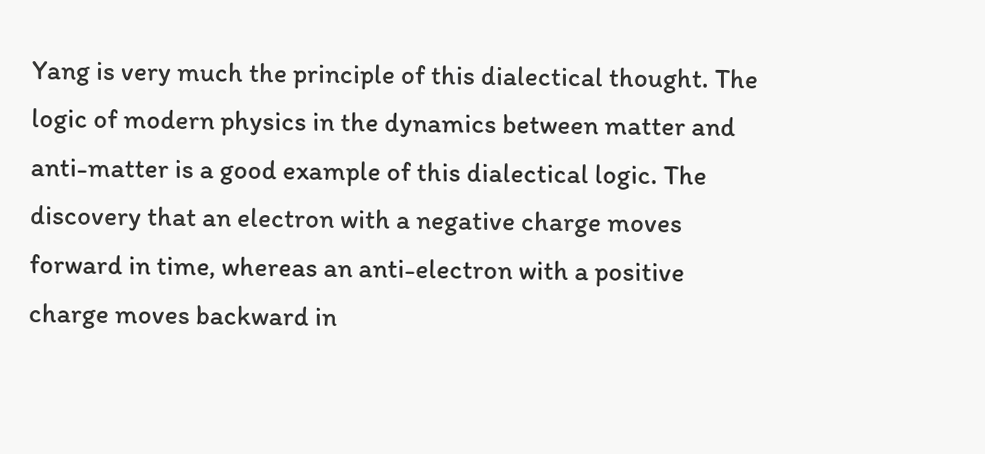Yang is very much the principle of this dialectical thought. The logic of modern physics in the dynamics between matter and anti-matter is a good example of this dialectical logic. The discovery that an electron with a negative charge moves forward in time, whereas an anti-electron with a positive charge moves backward in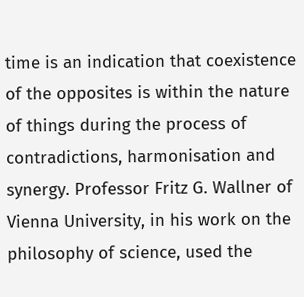time is an indication that coexistence of the opposites is within the nature of things during the process of contradictions, harmonisation and synergy. Professor Fritz G. Wallner of Vienna University, in his work on the philosophy of science, used the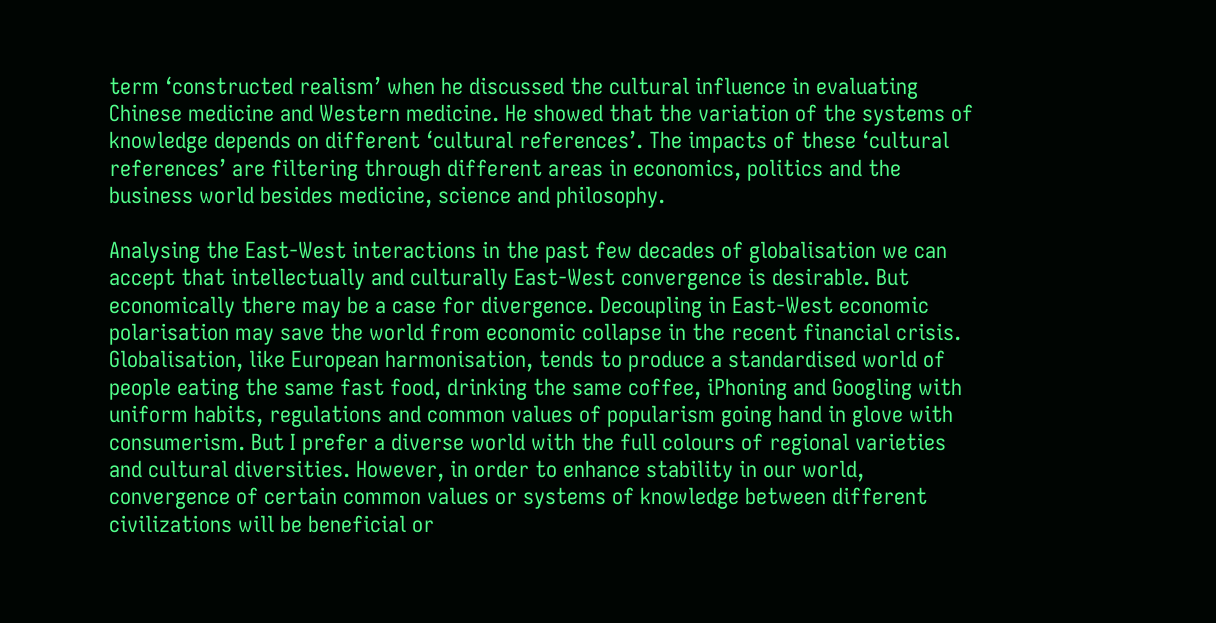term ‘constructed realism’ when he discussed the cultural influence in evaluating Chinese medicine and Western medicine. He showed that the variation of the systems of knowledge depends on different ‘cultural references’. The impacts of these ‘cultural references’ are filtering through different areas in economics, politics and the business world besides medicine, science and philosophy.

Analysing the East-West interactions in the past few decades of globalisation we can accept that intellectually and culturally East-West convergence is desirable. But economically there may be a case for divergence. Decoupling in East-West economic polarisation may save the world from economic collapse in the recent financial crisis. Globalisation, like European harmonisation, tends to produce a standardised world of people eating the same fast food, drinking the same coffee, iPhoning and Googling with uniform habits, regulations and common values of popularism going hand in glove with consumerism. But I prefer a diverse world with the full colours of regional varieties and cultural diversities. However, in order to enhance stability in our world, convergence of certain common values or systems of knowledge between different civilizations will be beneficial or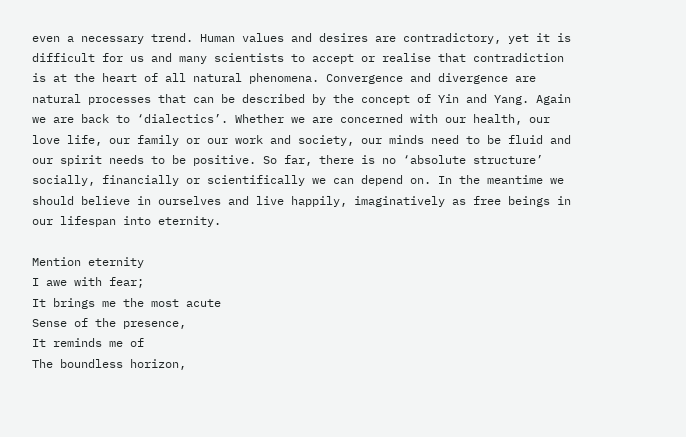even a necessary trend. Human values and desires are contradictory, yet it is difficult for us and many scientists to accept or realise that contradiction is at the heart of all natural phenomena. Convergence and divergence are natural processes that can be described by the concept of Yin and Yang. Again we are back to ‘dialectics’. Whether we are concerned with our health, our love life, our family or our work and society, our minds need to be fluid and our spirit needs to be positive. So far, there is no ‘absolute structure’ socially, financially or scientifically we can depend on. In the meantime we should believe in ourselves and live happily, imaginatively as free beings in our lifespan into eternity.

Mention eternity
I awe with fear;
It brings me the most acute
Sense of the presence,
It reminds me of
The boundless horizon,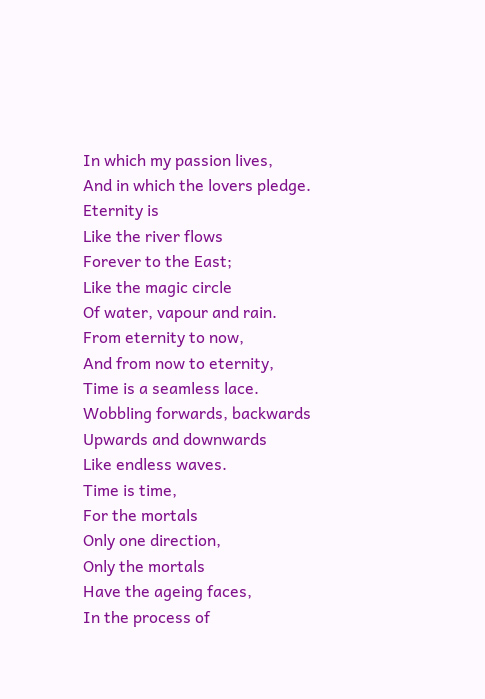In which my passion lives,
And in which the lovers pledge.
Eternity is
Like the river flows
Forever to the East;
Like the magic circle
Of water, vapour and rain.
From eternity to now,
And from now to eternity,
Time is a seamless lace.
Wobbling forwards, backwards
Upwards and downwards
Like endless waves.
Time is time,
For the mortals
Only one direction,
Only the mortals
Have the ageing faces,
In the process of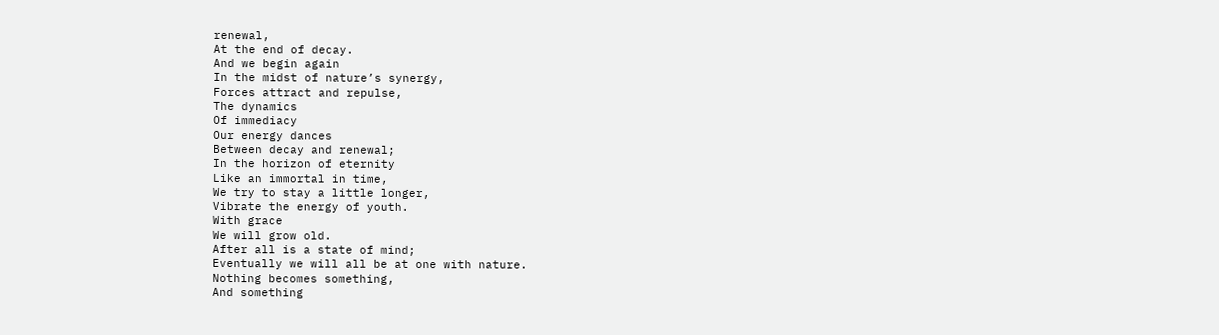renewal,
At the end of decay.
And we begin again
In the midst of nature’s synergy,
Forces attract and repulse,
The dynamics
Of immediacy
Our energy dances
Between decay and renewal;
In the horizon of eternity
Like an immortal in time,
We try to stay a little longer,
Vibrate the energy of youth.
With grace
We will grow old.
After all is a state of mind;
Eventually we will all be at one with nature.
Nothing becomes something,
And something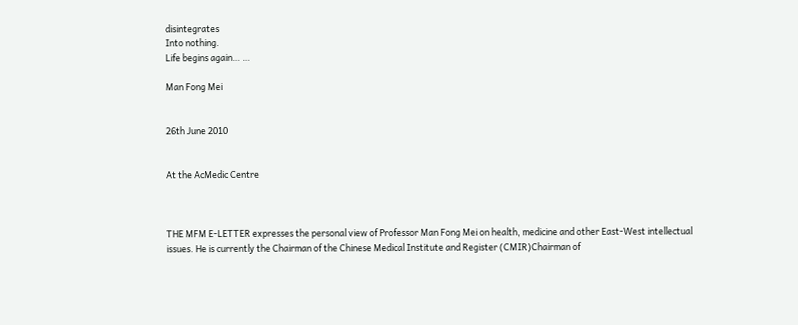disintegrates
Into nothing.
Life begins again… …

Man Fong Mei


26th June 2010


At the AcMedic Centre



THE MFM E-LETTER expresses the personal view of Professor Man Fong Mei on health, medicine and other East-West intellectual issues. He is currently the Chairman of the Chinese Medical Institute and Register (CMIR)Chairman of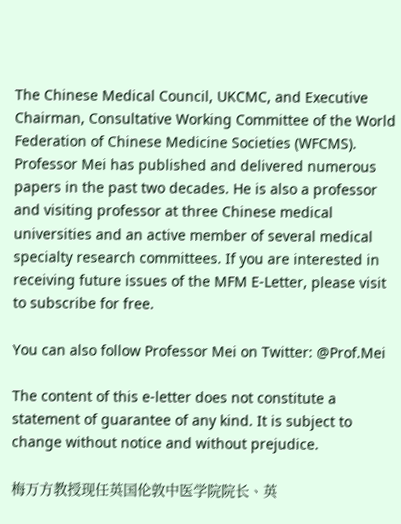The Chinese Medical Council, UKCMC, and Executive Chairman, Consultative Working Committee of the World Federation of Chinese Medicine Societies (WFCMS). Professor Mei has published and delivered numerous papers in the past two decades. He is also a professor and visiting professor at three Chinese medical universities and an active member of several medical specialty research committees. If you are interested in receiving future issues of the MFM E-Letter, please visit to subscribe for free.

You can also follow Professor Mei on Twitter: @Prof.Mei

The content of this e-letter does not constitute a statement of guarantee of any kind. It is subject to change without notice and without prejudice.

梅万方教授现任英国伦敦中医学院院长、英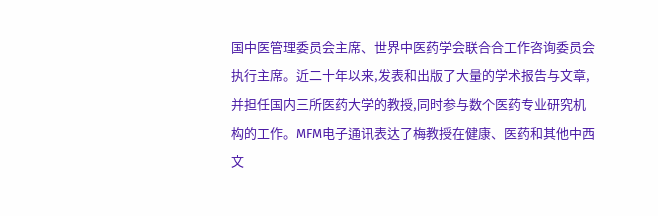国中医管理委员会主席、世界中医药学会联合合工作咨询委员会执行主席。近二十年以来,发表和出版了大量的学术报告与文章,并担任国内三所医药大学的教授,同时参与数个医药专业研究机构的工作。MFM电子通讯表达了梅教授在健康、医药和其他中西文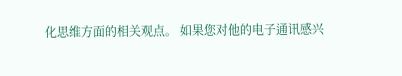化思维方面的相关观点。 如果您对他的电子通讯感兴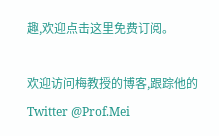趣,欢迎点击这里免费订阅。

欢迎访问梅教授的博客,跟踪他的Twitter @Prof.Mei